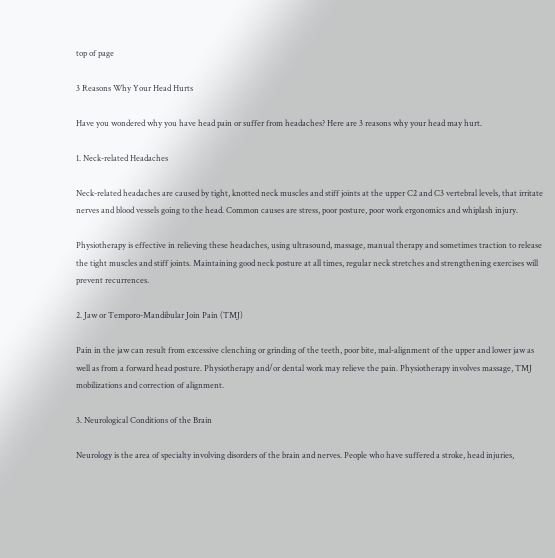top of page

3 Reasons Why Your Head Hurts

Have you wondered why you have head pain or suffer from headaches? Here are 3 reasons why your head may hurt.

1. Neck-related Headaches

Neck-related headaches are caused by tight, knotted neck muscles and stiff joints at the upper C2 and C3 vertebral levels, that irritate nerves and blood vessels going to the head. Common causes are stress, poor posture, poor work ergonomics and whiplash injury.

Physiotherapy is effective in relieving these headaches, using ultrasound, massage, manual therapy and sometimes traction to release the tight muscles and stiff joints. Maintaining good neck posture at all times, regular neck stretches and strengthening exercises will prevent recurrences.

2. Jaw or Temporo-Mandibular Join Pain (TMJ)

Pain in the jaw can result from excessive clenching or grinding of the teeth, poor bite, mal-alignment of the upper and lower jaw as well as from a forward head posture. Physiotherapy and/or dental work may relieve the pain. Physiotherapy involves massage, TMJ mobilizations and correction of alignment.

3. Neurological Conditions of the Brain

Neurology is the area of specialty involving disorders of the brain and nerves. People who have suffered a stroke, head injuries,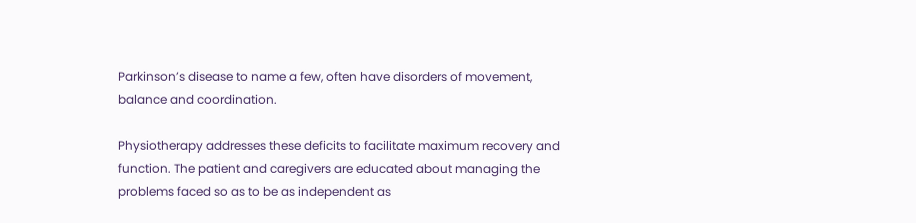Parkinson’s disease to name a few, often have disorders of movement, balance and coordination.

Physiotherapy addresses these deficits to facilitate maximum recovery and function. The patient and caregivers are educated about managing the problems faced so as to be as independent as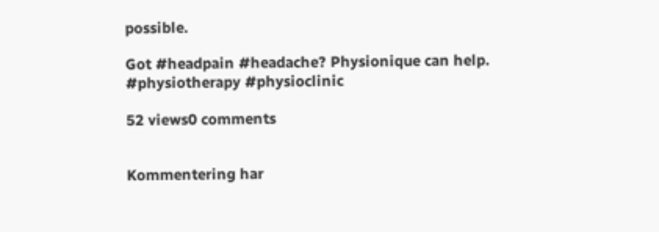possible.

Got #headpain #headache? Physionique can help. #physiotherapy #physioclinic

52 views0 comments


Kommentering har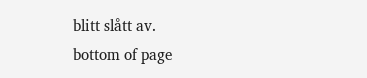blitt slått av.
bottom of page